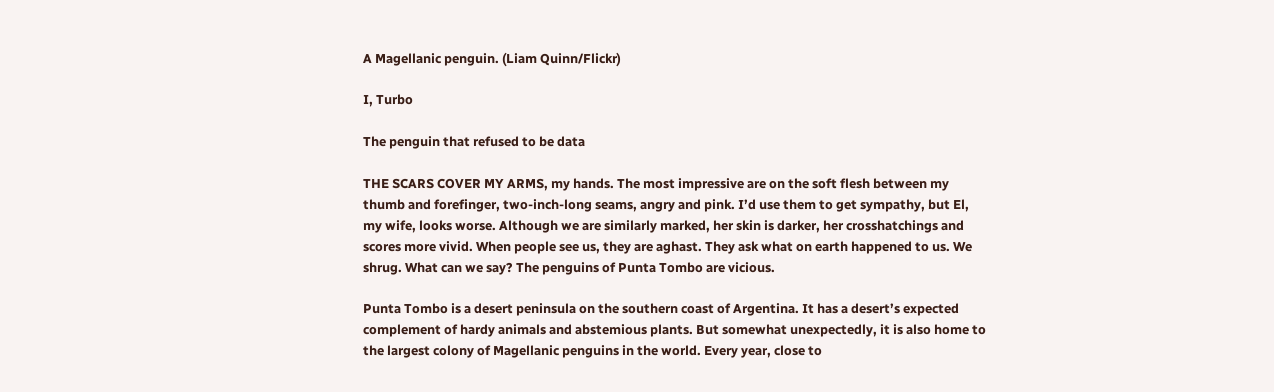A Magellanic penguin. (Liam Quinn/Flickr)

I, Turbo

The penguin that refused to be data

THE SCARS COVER MY ARMS, my hands. The most impressive are on the soft flesh between my thumb and forefinger, two-inch-long seams, angry and pink. I’d use them to get sympathy, but El, my wife, looks worse. Although we are similarly marked, her skin is darker, her crosshatchings and scores more vivid. When people see us, they are aghast. They ask what on earth happened to us. We shrug. What can we say? The penguins of Punta Tombo are vicious.

Punta Tombo is a desert peninsula on the southern coast of Argentina. It has a desert’s expected complement of hardy animals and abstemious plants. But somewhat unexpectedly, it is also home to the largest colony of Magellanic penguins in the world. Every year, close to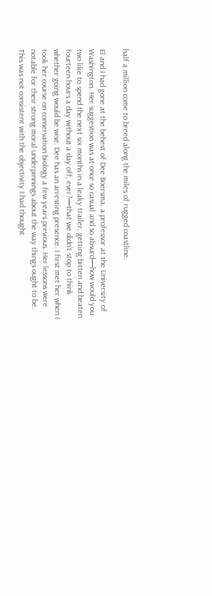half a million come to breed along the miles of rugged coastline.

El and I had gone at the behest of Dee Boersma, a professor at the University of Washington. Her suggestion was at once so casual and so absurd—how would you two like to spend the next six months in a leaky trailer, getting bitten and beaten fourteen hours a day without a day off, ever?—that we didn’t stop to think whether going would be wise. Dee has an arresting presence. I first met her when I took her course on conservation biology a few years previous. Her lessons were notable for their strong moral underpinnings about the way things ought to be. This was not consistent with the objectivity I had thought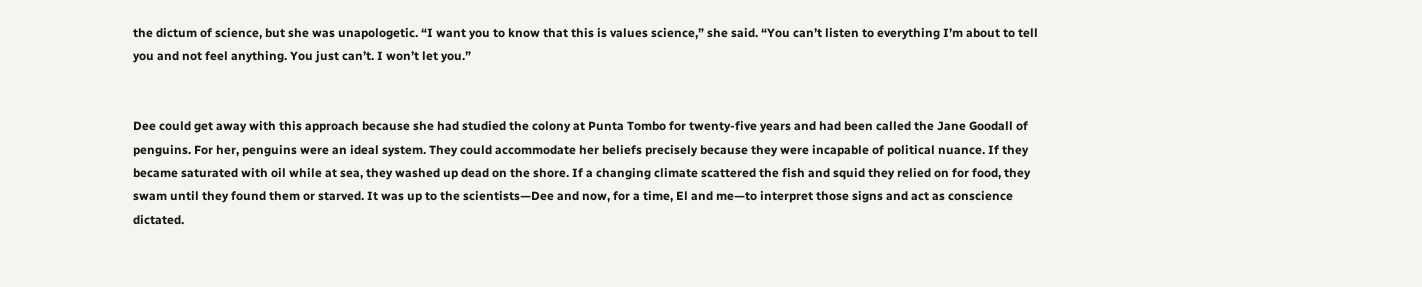the dictum of science, but she was unapologetic. “I want you to know that this is values science,” she said. “You can’t listen to everything I’m about to tell you and not feel anything. You just can’t. I won’t let you.”


Dee could get away with this approach because she had studied the colony at Punta Tombo for twenty-five years and had been called the Jane Goodall of penguins. For her, penguins were an ideal system. They could accommodate her beliefs precisely because they were incapable of political nuance. If they became saturated with oil while at sea, they washed up dead on the shore. If a changing climate scattered the fish and squid they relied on for food, they swam until they found them or starved. It was up to the scientists—Dee and now, for a time, El and me—to interpret those signs and act as conscience dictated.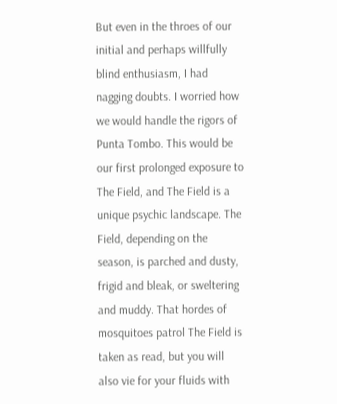But even in the throes of our initial and perhaps willfully blind enthusiasm, I had nagging doubts. I worried how we would handle the rigors of Punta Tombo. This would be our first prolonged exposure to The Field, and The Field is a unique psychic landscape. The Field, depending on the season, is parched and dusty, frigid and bleak, or sweltering and muddy. That hordes of mosquitoes patrol The Field is taken as read, but you will also vie for your fluids with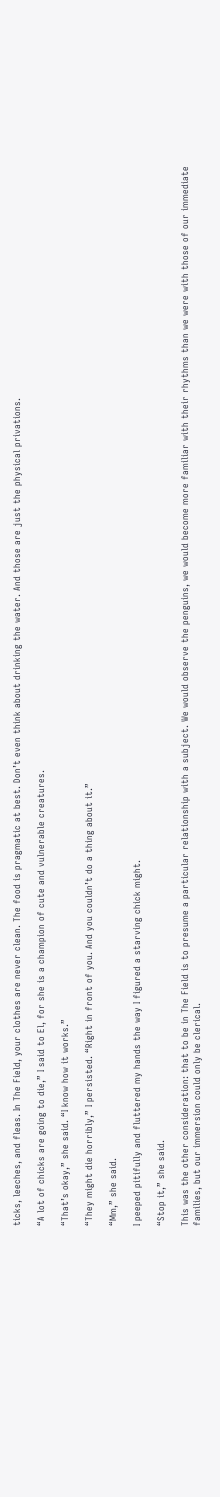ticks, leeches, and fleas. In The Field, your clothes are never clean. The food is pragmatic at best. Don’t even think about drinking the water. And those are just the physical privations.

“A lot of chicks are going to die,” I said to El, for she is a champion of cute and vulnerable creatures.

“That’s okay,” she said. “I know how it works.”

“They might die horribly,” I persisted. “Right in front of you. And you couldn’t do a thing about it.”

“Mm,” she said.

I peeped pitifully and fluttered my hands the way I figured a starving chick might.

“Stop it,” she said.

This was the other consideration: that to be in The Field is to presume a particular relationship with a subject. We would observe the penguins, we would become more familiar with their rhythms than we were with those of our immediate families, but our immersion could only be clerical.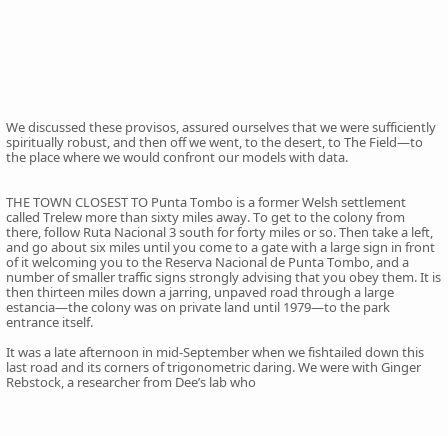We discussed these provisos, assured ourselves that we were sufficiently spiritually robust, and then off we went, to the desert, to The Field—to the place where we would confront our models with data.


THE TOWN CLOSEST TO Punta Tombo is a former Welsh settlement called Trelew more than sixty miles away. To get to the colony from there, follow Ruta Nacional 3 south for forty miles or so. Then take a left, and go about six miles until you come to a gate with a large sign in front of it welcoming you to the Reserva Nacional de Punta Tombo, and a number of smaller traffic signs strongly advising that you obey them. It is then thirteen miles down a jarring, unpaved road through a large estancia—the colony was on private land until 1979—to the park entrance itself.

It was a late afternoon in mid-September when we fishtailed down this last road and its corners of trigonometric daring. We were with Ginger Rebstock, a researcher from Dee’s lab who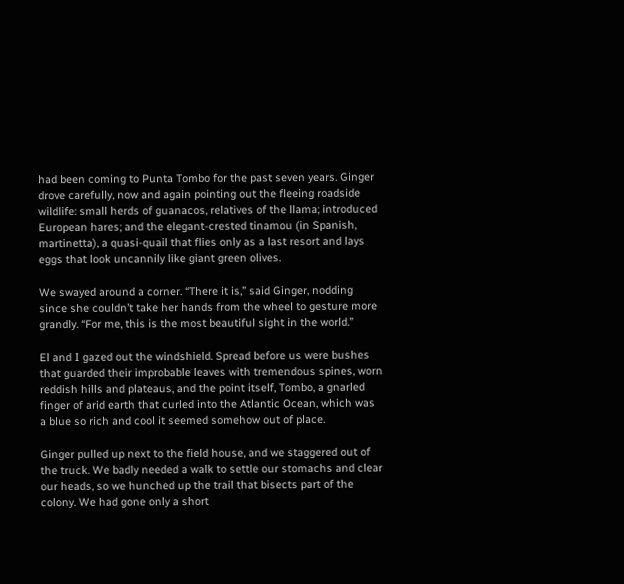had been coming to Punta Tombo for the past seven years. Ginger drove carefully, now and again pointing out the fleeing roadside wildlife: small herds of guanacos, relatives of the llama; introduced European hares; and the elegant-crested tinamou (in Spanish, martinetta), a quasi-quail that flies only as a last resort and lays eggs that look uncannily like giant green olives.

We swayed around a corner. “There it is,” said Ginger, nodding since she couldn’t take her hands from the wheel to gesture more grandly. “For me, this is the most beautiful sight in the world.”

El and I gazed out the windshield. Spread before us were bushes that guarded their improbable leaves with tremendous spines, worn reddish hills and plateaus, and the point itself, Tombo, a gnarled finger of arid earth that curled into the Atlantic Ocean, which was a blue so rich and cool it seemed somehow out of place.

Ginger pulled up next to the field house, and we staggered out of the truck. We badly needed a walk to settle our stomachs and clear our heads, so we hunched up the trail that bisects part of the colony. We had gone only a short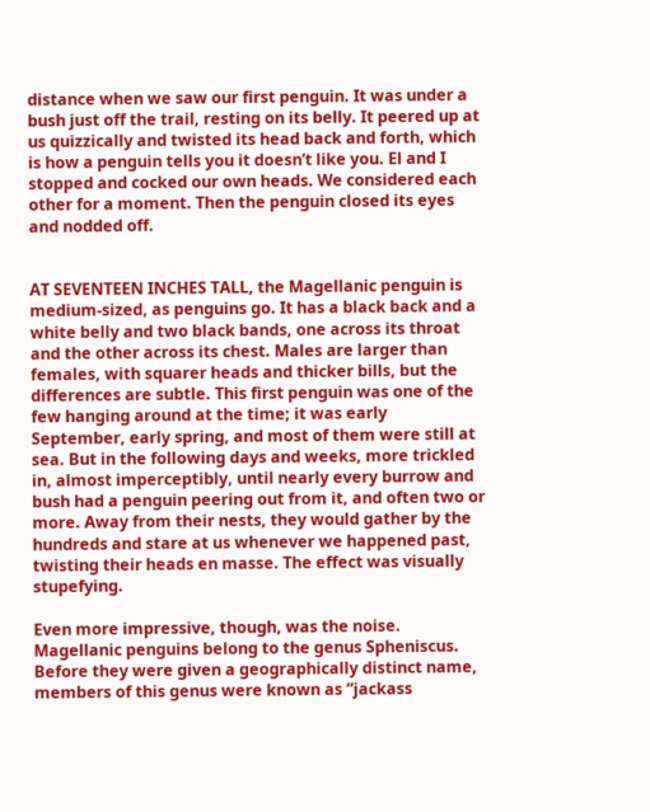distance when we saw our first penguin. It was under a bush just off the trail, resting on its belly. It peered up at us quizzically and twisted its head back and forth, which is how a penguin tells you it doesn’t like you. El and I stopped and cocked our own heads. We considered each other for a moment. Then the penguin closed its eyes and nodded off.


AT SEVENTEEN INCHES TALL, the Magellanic penguin is medium-sized, as penguins go. It has a black back and a white belly and two black bands, one across its throat and the other across its chest. Males are larger than females, with squarer heads and thicker bills, but the differences are subtle. This first penguin was one of the few hanging around at the time; it was early September, early spring, and most of them were still at sea. But in the following days and weeks, more trickled in, almost imperceptibly, until nearly every burrow and bush had a penguin peering out from it, and often two or more. Away from their nests, they would gather by the hundreds and stare at us whenever we happened past, twisting their heads en masse. The effect was visually stupefying.

Even more impressive, though, was the noise. Magellanic penguins belong to the genus Spheniscus. Before they were given a geographically distinct name, members of this genus were known as “jackass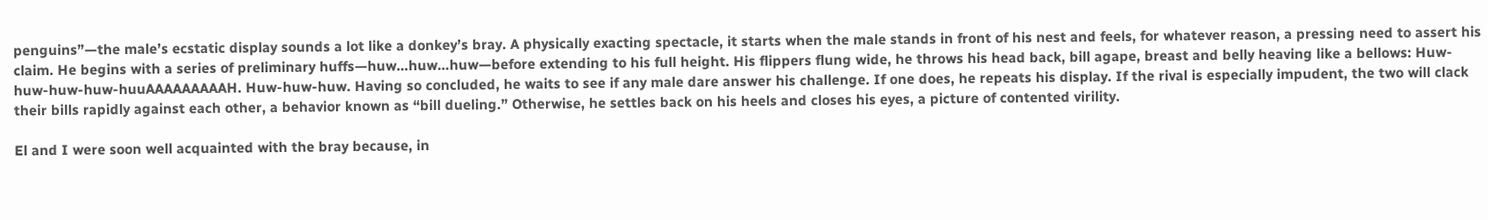penguins”—the male’s ecstatic display sounds a lot like a donkey’s bray. A physically exacting spectacle, it starts when the male stands in front of his nest and feels, for whatever reason, a pressing need to assert his claim. He begins with a series of preliminary huffs—huw…huw…huw—before extending to his full height. His flippers flung wide, he throws his head back, bill agape, breast and belly heaving like a bellows: Huw-huw-huw-huw-huuAAAAAAAAAH. Huw-huw-huw. Having so concluded, he waits to see if any male dare answer his challenge. If one does, he repeats his display. If the rival is especially impudent, the two will clack their bills rapidly against each other, a behavior known as “bill dueling.” Otherwise, he settles back on his heels and closes his eyes, a picture of contented virility.

El and I were soon well acquainted with the bray because, in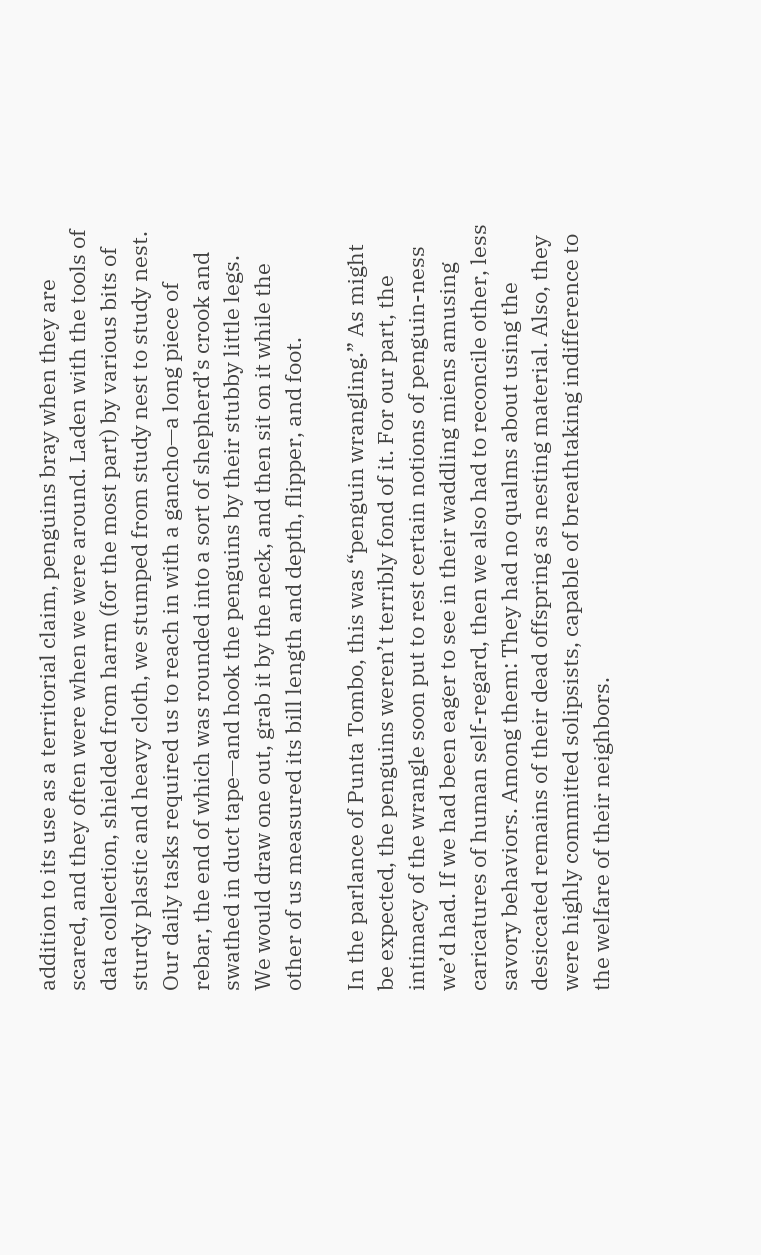addition to its use as a territorial claim, penguins bray when they are scared, and they often were when we were around. Laden with the tools of data collection, shielded from harm (for the most part) by various bits of sturdy plastic and heavy cloth, we stumped from study nest to study nest. Our daily tasks required us to reach in with a gancho—a long piece of rebar, the end of which was rounded into a sort of shepherd’s crook and swathed in duct tape—and hook the penguins by their stubby little legs. We would draw one out, grab it by the neck, and then sit on it while the other of us measured its bill length and depth, flipper, and foot.

In the parlance of Punta Tombo, this was “penguin wrangling.” As might be expected, the penguins weren’t terribly fond of it. For our part, the intimacy of the wrangle soon put to rest certain notions of penguin-ness we’d had. If we had been eager to see in their waddling miens amusing caricatures of human self-regard, then we also had to reconcile other, less savory behaviors. Among them: They had no qualms about using the desiccated remains of their dead offspring as nesting material. Also, they were highly committed solipsists, capable of breathtaking indifference to the welfare of their neighbors.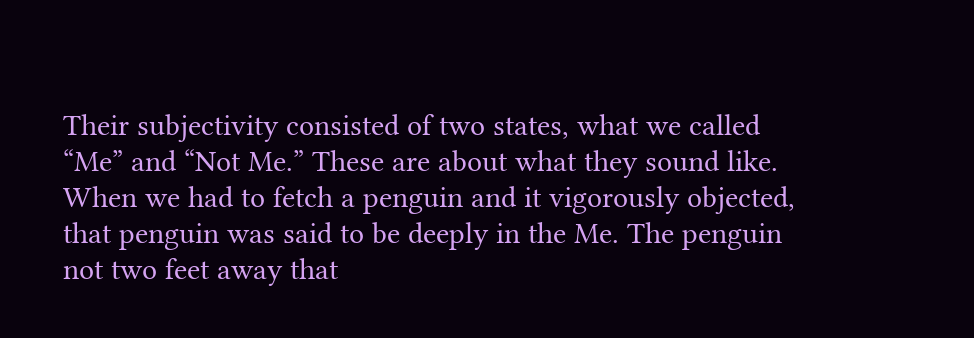Their subjectivity consisted of two states, what we called “Me” and “Not Me.” These are about what they sound like. When we had to fetch a penguin and it vigorously objected, that penguin was said to be deeply in the Me. The penguin not two feet away that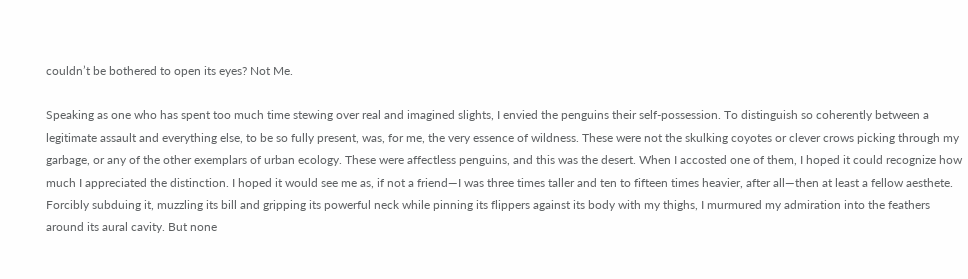couldn’t be bothered to open its eyes? Not Me.

Speaking as one who has spent too much time stewing over real and imagined slights, I envied the penguins their self-possession. To distinguish so coherently between a legitimate assault and everything else, to be so fully present, was, for me, the very essence of wildness. These were not the skulking coyotes or clever crows picking through my garbage, or any of the other exemplars of urban ecology. These were affectless penguins, and this was the desert. When I accosted one of them, I hoped it could recognize how much I appreciated the distinction. I hoped it would see me as, if not a friend—I was three times taller and ten to fifteen times heavier, after all—then at least a fellow aesthete. Forcibly subduing it, muzzling its bill and gripping its powerful neck while pinning its flippers against its body with my thighs, I murmured my admiration into the feathers around its aural cavity. But none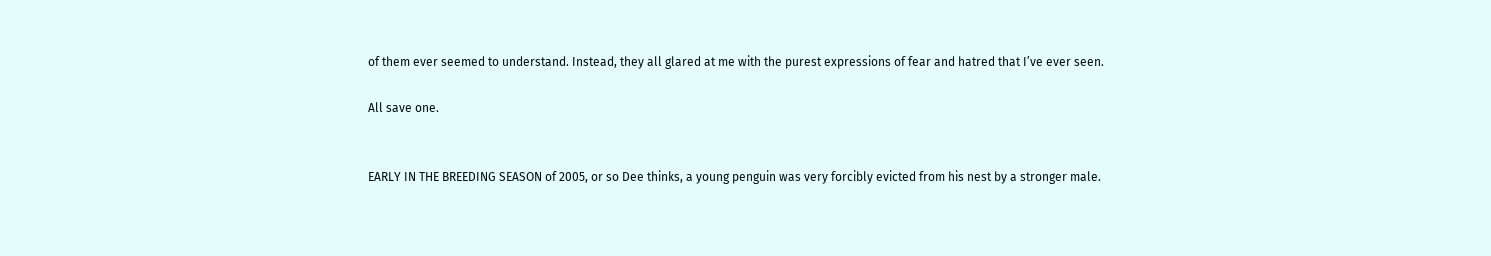of them ever seemed to understand. Instead, they all glared at me with the purest expressions of fear and hatred that I’ve ever seen.

All save one.


EARLY IN THE BREEDING SEASON of 2005, or so Dee thinks, a young penguin was very forcibly evicted from his nest by a stronger male.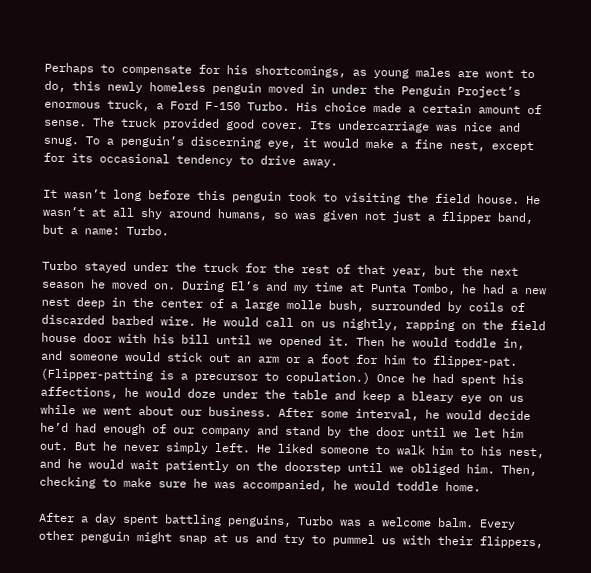Perhaps to compensate for his shortcomings, as young males are wont to do, this newly homeless penguin moved in under the Penguin Project’s enormous truck, a Ford F-150 Turbo. His choice made a certain amount of sense. The truck provided good cover. Its undercarriage was nice and snug. To a penguin’s discerning eye, it would make a fine nest, except for its occasional tendency to drive away.

It wasn’t long before this penguin took to visiting the field house. He wasn’t at all shy around humans, so was given not just a flipper band, but a name: Turbo.

Turbo stayed under the truck for the rest of that year, but the next season he moved on. During El’s and my time at Punta Tombo, he had a new nest deep in the center of a large molle bush, surrounded by coils of discarded barbed wire. He would call on us nightly, rapping on the field house door with his bill until we opened it. Then he would toddle in, and someone would stick out an arm or a foot for him to flipper-pat. (Flipper-patting is a precursor to copulation.) Once he had spent his affections, he would doze under the table and keep a bleary eye on us while we went about our business. After some interval, he would decide he’d had enough of our company and stand by the door until we let him out. But he never simply left. He liked someone to walk him to his nest, and he would wait patiently on the doorstep until we obliged him. Then, checking to make sure he was accompanied, he would toddle home.

After a day spent battling penguins, Turbo was a welcome balm. Every other penguin might snap at us and try to pummel us with their flippers,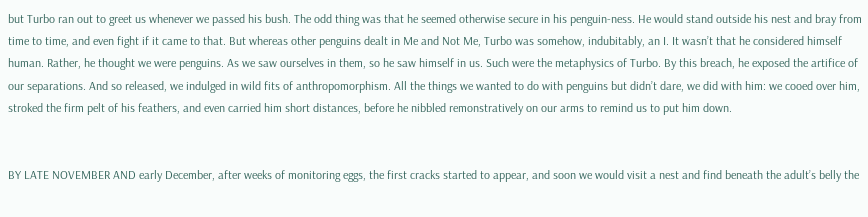but Turbo ran out to greet us whenever we passed his bush. The odd thing was that he seemed otherwise secure in his penguin-ness. He would stand outside his nest and bray from time to time, and even fight if it came to that. But whereas other penguins dealt in Me and Not Me, Turbo was somehow, indubitably, an I. It wasn’t that he considered himself human. Rather, he thought we were penguins. As we saw ourselves in them, so he saw himself in us. Such were the metaphysics of Turbo. By this breach, he exposed the artifice of our separations. And so released, we indulged in wild fits of anthropomorphism. All the things we wanted to do with penguins but didn’t dare, we did with him: we cooed over him, stroked the firm pelt of his feathers, and even carried him short distances, before he nibbled remonstratively on our arms to remind us to put him down.


BY LATE NOVEMBER AND early December, after weeks of monitoring eggs, the first cracks started to appear, and soon we would visit a nest and find beneath the adult’s belly the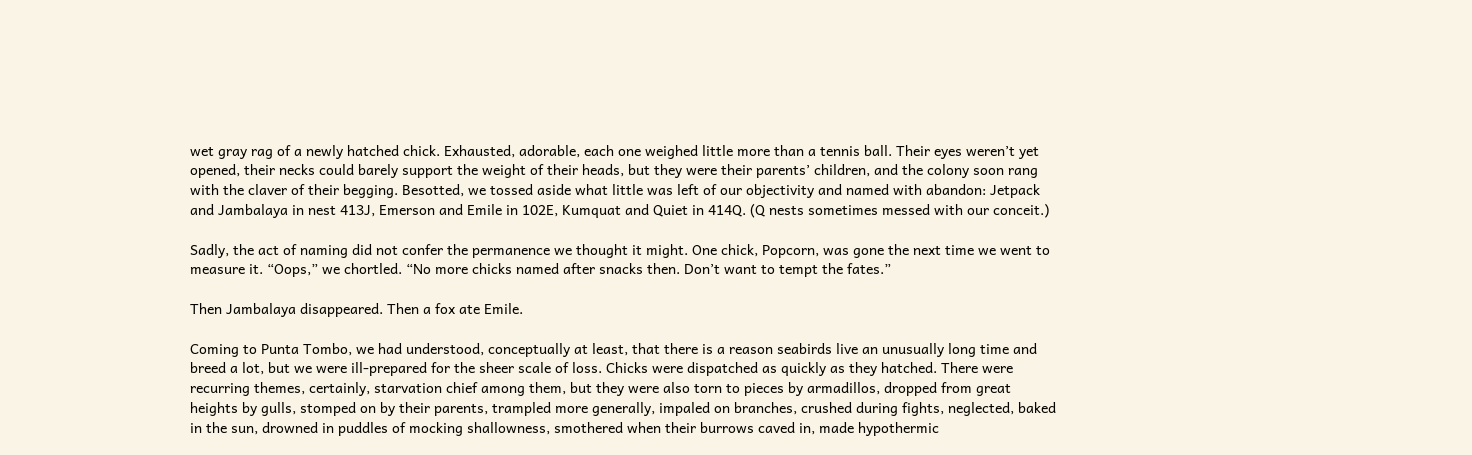wet gray rag of a newly hatched chick. Exhausted, adorable, each one weighed little more than a tennis ball. Their eyes weren’t yet opened, their necks could barely support the weight of their heads, but they were their parents’ children, and the colony soon rang with the claver of their begging. Besotted, we tossed aside what little was left of our objectivity and named with abandon: Jetpack and Jambalaya in nest 413J, Emerson and Emile in 102E, Kumquat and Quiet in 414Q. (Q nests sometimes messed with our conceit.)

Sadly, the act of naming did not confer the permanence we thought it might. One chick, Popcorn, was gone the next time we went to measure it. “Oops,” we chortled. “No more chicks named after snacks then. Don’t want to tempt the fates.”

Then Jambalaya disappeared. Then a fox ate Emile.

Coming to Punta Tombo, we had understood, conceptually at least, that there is a reason seabirds live an unusually long time and breed a lot, but we were ill-prepared for the sheer scale of loss. Chicks were dispatched as quickly as they hatched. There were recurring themes, certainly, starvation chief among them, but they were also torn to pieces by armadillos, dropped from great heights by gulls, stomped on by their parents, trampled more generally, impaled on branches, crushed during fights, neglected, baked in the sun, drowned in puddles of mocking shallowness, smothered when their burrows caved in, made hypothermic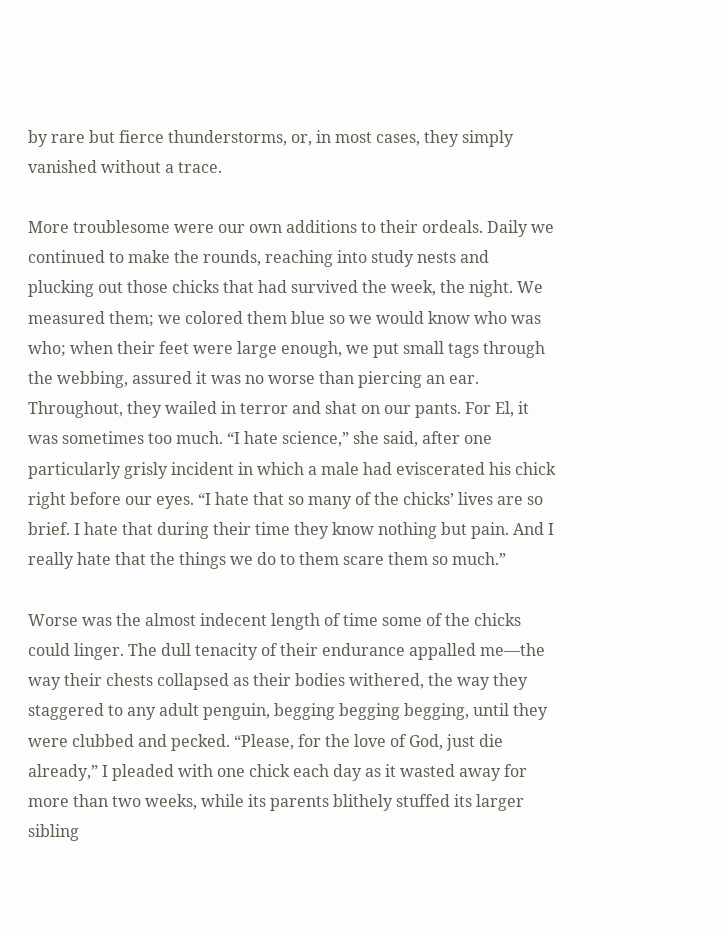by rare but fierce thunderstorms, or, in most cases, they simply vanished without a trace.

More troublesome were our own additions to their ordeals. Daily we continued to make the rounds, reaching into study nests and plucking out those chicks that had survived the week, the night. We measured them; we colored them blue so we would know who was who; when their feet were large enough, we put small tags through the webbing, assured it was no worse than piercing an ear. Throughout, they wailed in terror and shat on our pants. For El, it was sometimes too much. “I hate science,” she said, after one particularly grisly incident in which a male had eviscerated his chick right before our eyes. “I hate that so many of the chicks’ lives are so brief. I hate that during their time they know nothing but pain. And I really hate that the things we do to them scare them so much.”

Worse was the almost indecent length of time some of the chicks could linger. The dull tenacity of their endurance appalled me—the way their chests collapsed as their bodies withered, the way they staggered to any adult penguin, begging begging begging, until they were clubbed and pecked. “Please, for the love of God, just die already,” I pleaded with one chick each day as it wasted away for more than two weeks, while its parents blithely stuffed its larger sibling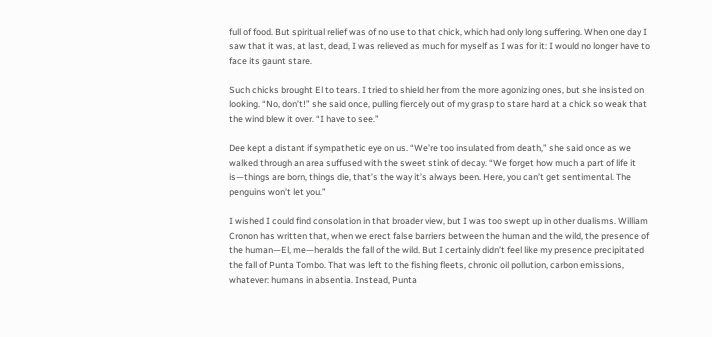full of food. But spiritual relief was of no use to that chick, which had only long suffering. When one day I saw that it was, at last, dead, I was relieved as much for myself as I was for it: I would no longer have to face its gaunt stare.

Such chicks brought El to tears. I tried to shield her from the more agonizing ones, but she insisted on looking. “No, don’t!” she said once, pulling fiercely out of my grasp to stare hard at a chick so weak that the wind blew it over. “I have to see.”

Dee kept a distant if sympathetic eye on us. “We’re too insulated from death,” she said once as we walked through an area suffused with the sweet stink of decay. “We forget how much a part of life it is—things are born, things die, that’s the way it’s always been. Here, you can’t get sentimental. The penguins won’t let you.”

I wished I could find consolation in that broader view, but I was too swept up in other dualisms. William Cronon has written that, when we erect false barriers between the human and the wild, the presence of the human—El, me—heralds the fall of the wild. But I certainly didn’t feel like my presence precipitated the fall of Punta Tombo. That was left to the fishing fleets, chronic oil pollution, carbon emissions, whatever: humans in absentia. Instead, Punta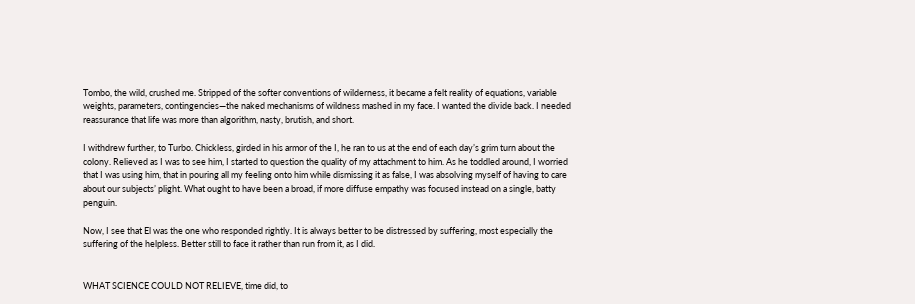Tombo, the wild, crushed me. Stripped of the softer conventions of wilderness, it became a felt reality of equations, variable weights, parameters, contingencies—the naked mechanisms of wildness mashed in my face. I wanted the divide back. I needed reassurance that life was more than algorithm, nasty, brutish, and short.

I withdrew further, to Turbo. Chickless, girded in his armor of the I, he ran to us at the end of each day’s grim turn about the colony. Relieved as I was to see him, I started to question the quality of my attachment to him. As he toddled around, I worried that I was using him, that in pouring all my feeling onto him while dismissing it as false, I was absolving myself of having to care about our subjects’ plight. What ought to have been a broad, if more diffuse empathy was focused instead on a single, batty penguin.

Now, I see that El was the one who responded rightly. It is always better to be distressed by suffering, most especially the suffering of the helpless. Better still to face it rather than run from it, as I did.


WHAT SCIENCE COULD NOT RELIEVE, time did, to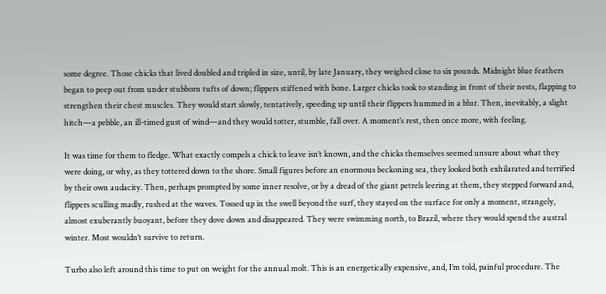some degree. Those chicks that lived doubled and tripled in size, until, by late January, they weighed close to six pounds. Midnight blue feathers began to peep out from under stubborn tufts of down; flippers stiffened with bone. Larger chicks took to standing in front of their nests, flapping to strengthen their chest muscles. They would start slowly, tentatively, speeding up until their flippers hummed in a blur. Then, inevitably, a slight hitch—a pebble, an ill-timed gust of wind—and they would totter, stumble, fall over. A moment’s rest, then once more, with feeling.

It was time for them to fledge. What exactly compels a chick to leave isn’t known, and the chicks themselves seemed unsure about what they were doing, or why, as they tottered down to the shore. Small figures before an enormous beckoning sea, they looked both exhilarated and terrified by their own audacity. Then, perhaps prompted by some inner resolve, or by a dread of the giant petrels leering at them, they stepped forward and, flippers sculling madly, rushed at the waves. Tossed up in the swell beyond the surf, they stayed on the surface for only a moment, strangely, almost exuberantly buoyant, before they dove down and disappeared. They were swimming north, to Brazil, where they would spend the austral winter. Most wouldn’t survive to return.

Turbo also left around this time to put on weight for the annual molt. This is an energetically expensive, and, I’m told, painful procedure. The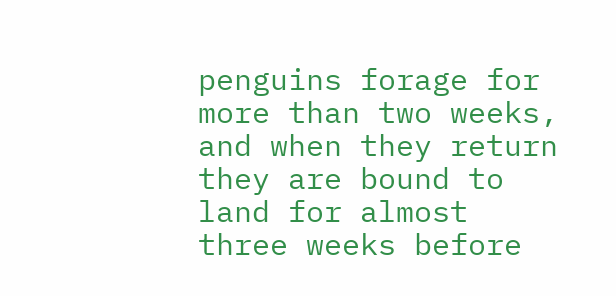penguins forage for more than two weeks, and when they return they are bound to land for almost three weeks before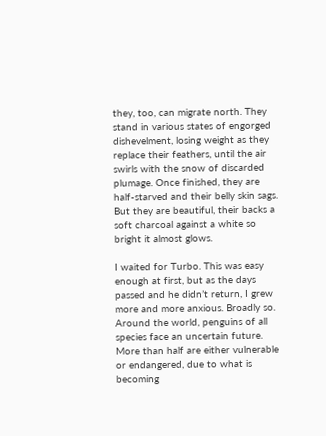they, too, can migrate north. They stand in various states of engorged dishevelment, losing weight as they replace their feathers, until the air swirls with the snow of discarded plumage. Once finished, they are half-starved and their belly skin sags. But they are beautiful, their backs a soft charcoal against a white so bright it almost glows.

I waited for Turbo. This was easy enough at first, but as the days passed and he didn’t return, I grew more and more anxious. Broadly so. Around the world, penguins of all species face an uncertain future. More than half are either vulnerable or endangered, due to what is becoming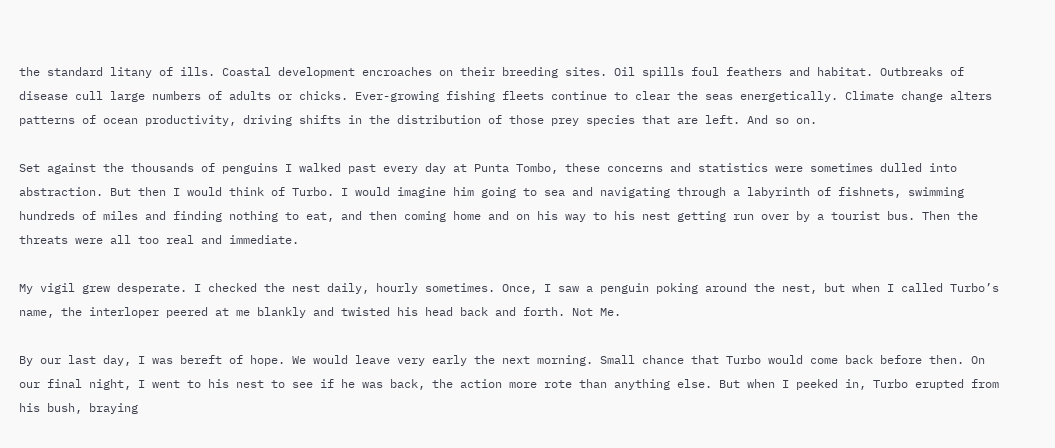the standard litany of ills. Coastal development encroaches on their breeding sites. Oil spills foul feathers and habitat. Outbreaks of disease cull large numbers of adults or chicks. Ever-growing fishing fleets continue to clear the seas energetically. Climate change alters patterns of ocean productivity, driving shifts in the distribution of those prey species that are left. And so on.

Set against the thousands of penguins I walked past every day at Punta Tombo, these concerns and statistics were sometimes dulled into abstraction. But then I would think of Turbo. I would imagine him going to sea and navigating through a labyrinth of fishnets, swimming hundreds of miles and finding nothing to eat, and then coming home and on his way to his nest getting run over by a tourist bus. Then the threats were all too real and immediate.

My vigil grew desperate. I checked the nest daily, hourly sometimes. Once, I saw a penguin poking around the nest, but when I called Turbo’s name, the interloper peered at me blankly and twisted his head back and forth. Not Me.

By our last day, I was bereft of hope. We would leave very early the next morning. Small chance that Turbo would come back before then. On our final night, I went to his nest to see if he was back, the action more rote than anything else. But when I peeked in, Turbo erupted from his bush, braying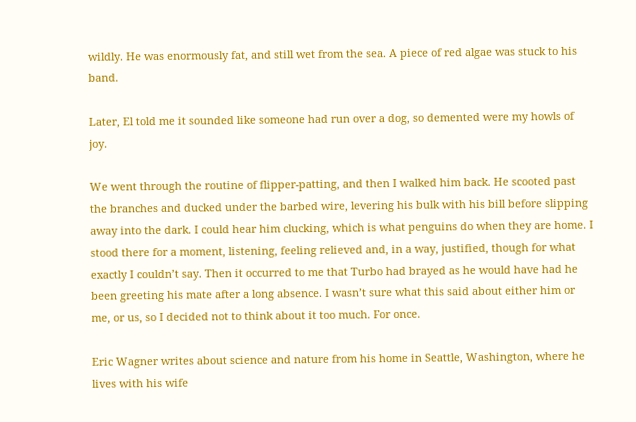wildly. He was enormously fat, and still wet from the sea. A piece of red algae was stuck to his band.

Later, El told me it sounded like someone had run over a dog, so demented were my howls of joy.

We went through the routine of flipper-patting, and then I walked him back. He scooted past the branches and ducked under the barbed wire, levering his bulk with his bill before slipping away into the dark. I could hear him clucking, which is what penguins do when they are home. I stood there for a moment, listening, feeling relieved and, in a way, justified, though for what exactly I couldn’t say. Then it occurred to me that Turbo had brayed as he would have had he been greeting his mate after a long absence. I wasn’t sure what this said about either him or me, or us, so I decided not to think about it too much. For once.

Eric Wagner writes about science and nature from his home in Seattle, Washington, where he lives with his wife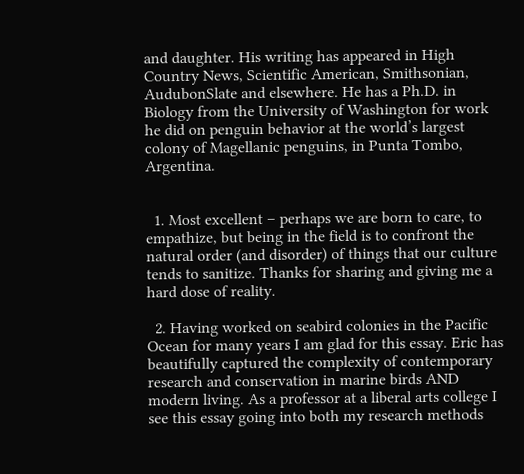and daughter. His writing has appeared in High Country News, Scientific American, Smithsonian, AudubonSlate and elsewhere. He has a Ph.D. in Biology from the University of Washington for work he did on penguin behavior at the world’s largest colony of Magellanic penguins, in Punta Tombo, Argentina.


  1. Most excellent – perhaps we are born to care, to empathize, but being in the field is to confront the natural order (and disorder) of things that our culture tends to sanitize. Thanks for sharing and giving me a hard dose of reality.

  2. Having worked on seabird colonies in the Pacific Ocean for many years I am glad for this essay. Eric has beautifully captured the complexity of contemporary research and conservation in marine birds AND modern living. As a professor at a liberal arts college I see this essay going into both my research methods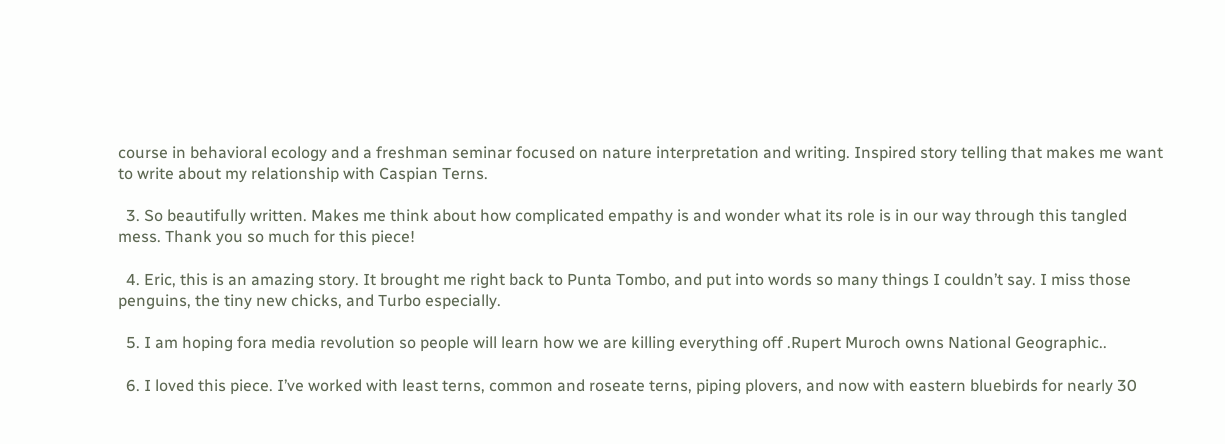course in behavioral ecology and a freshman seminar focused on nature interpretation and writing. Inspired story telling that makes me want to write about my relationship with Caspian Terns.

  3. So beautifully written. Makes me think about how complicated empathy is and wonder what its role is in our way through this tangled mess. Thank you so much for this piece!

  4. Eric, this is an amazing story. It brought me right back to Punta Tombo, and put into words so many things I couldn’t say. I miss those penguins, the tiny new chicks, and Turbo especially.

  5. I am hoping fora media revolution so people will learn how we are killing everything off .Rupert Muroch owns National Geographic..

  6. I loved this piece. I’ve worked with least terns, common and roseate terns, piping plovers, and now with eastern bluebirds for nearly 30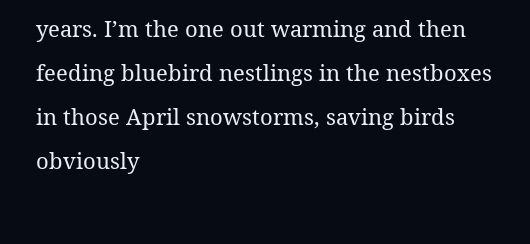years. I’m the one out warming and then feeding bluebird nestlings in the nestboxes in those April snowstorms, saving birds obviously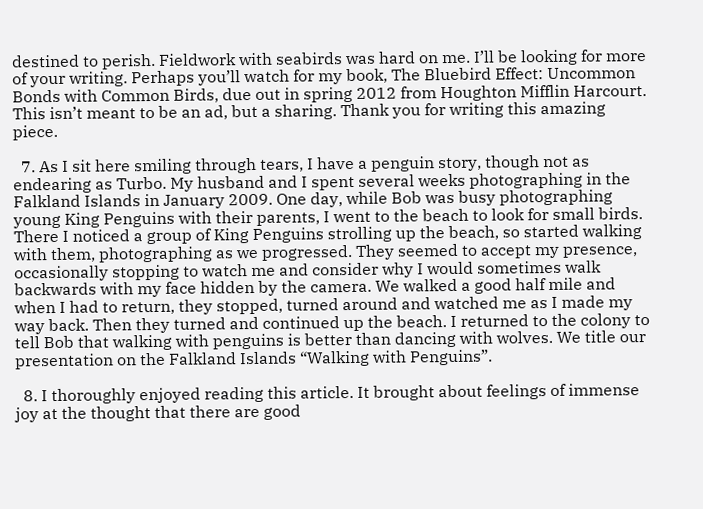destined to perish. Fieldwork with seabirds was hard on me. I’ll be looking for more of your writing. Perhaps you’ll watch for my book, The Bluebird Effect: Uncommon Bonds with Common Birds, due out in spring 2012 from Houghton Mifflin Harcourt. This isn’t meant to be an ad, but a sharing. Thank you for writing this amazing piece.

  7. As I sit here smiling through tears, I have a penguin story, though not as endearing as Turbo. My husband and I spent several weeks photographing in the Falkland Islands in January 2009. One day, while Bob was busy photographing young King Penguins with their parents, I went to the beach to look for small birds. There I noticed a group of King Penguins strolling up the beach, so started walking with them, photographing as we progressed. They seemed to accept my presence, occasionally stopping to watch me and consider why I would sometimes walk backwards with my face hidden by the camera. We walked a good half mile and when I had to return, they stopped, turned around and watched me as I made my way back. Then they turned and continued up the beach. I returned to the colony to tell Bob that walking with penguins is better than dancing with wolves. We title our presentation on the Falkland Islands “Walking with Penguins”.

  8. I thoroughly enjoyed reading this article. It brought about feelings of immense joy at the thought that there are good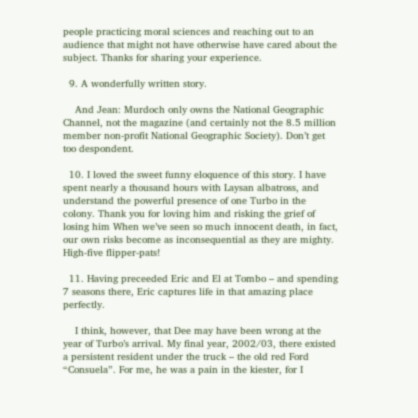people practicing moral sciences and reaching out to an audience that might not have otherwise have cared about the subject. Thanks for sharing your experience.

  9. A wonderfully written story.

    And Jean: Murdoch only owns the National Geographic Channel, not the magazine (and certainly not the 8.5 million member non-profit National Geographic Society). Don’t get too despondent.

  10. I loved the sweet funny eloquence of this story. I have spent nearly a thousand hours with Laysan albatross, and understand the powerful presence of one Turbo in the colony. Thank you for loving him and risking the grief of losing him When we’ve seen so much innocent death, in fact, our own risks become as inconsequential as they are mighty. High-five flipper-pats!

  11. Having preceeded Eric and El at Tombo – and spending 7 seasons there, Eric captures life in that amazing place perfectly.

    I think, however, that Dee may have been wrong at the year of Turbo’s arrival. My final year, 2002/03, there existed a persistent resident under the truck – the old red Ford “Consuela”. For me, he was a pain in the kiester, for I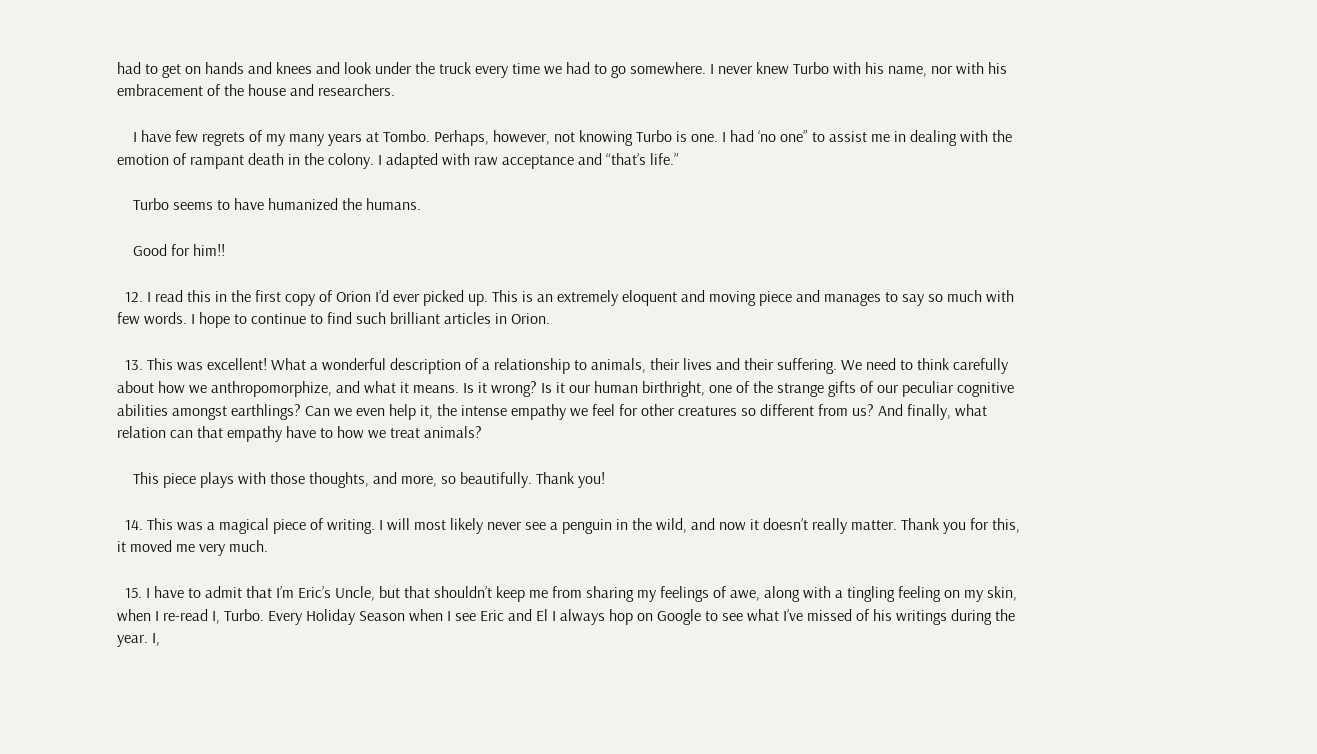had to get on hands and knees and look under the truck every time we had to go somewhere. I never knew Turbo with his name, nor with his embracement of the house and researchers.

    I have few regrets of my many years at Tombo. Perhaps, however, not knowing Turbo is one. I had ‘no one” to assist me in dealing with the emotion of rampant death in the colony. I adapted with raw acceptance and “that’s life.”

    Turbo seems to have humanized the humans.

    Good for him!!

  12. I read this in the first copy of Orion I’d ever picked up. This is an extremely eloquent and moving piece and manages to say so much with few words. I hope to continue to find such brilliant articles in Orion.

  13. This was excellent! What a wonderful description of a relationship to animals, their lives and their suffering. We need to think carefully about how we anthropomorphize, and what it means. Is it wrong? Is it our human birthright, one of the strange gifts of our peculiar cognitive abilities amongst earthlings? Can we even help it, the intense empathy we feel for other creatures so different from us? And finally, what relation can that empathy have to how we treat animals?

    This piece plays with those thoughts, and more, so beautifully. Thank you!

  14. This was a magical piece of writing. I will most likely never see a penguin in the wild, and now it doesn’t really matter. Thank you for this, it moved me very much.

  15. I have to admit that I’m Eric’s Uncle, but that shouldn’t keep me from sharing my feelings of awe, along with a tingling feeling on my skin, when I re-read I, Turbo. Every Holiday Season when I see Eric and El I always hop on Google to see what I’ve missed of his writings during the year. I,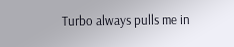Turbo always pulls me in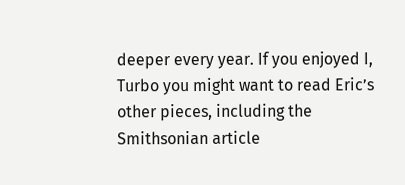deeper every year. If you enjoyed I, Turbo you might want to read Eric’s other pieces, including the Smithsonian article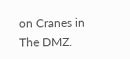on Cranes in The DMZ.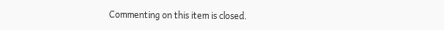Commenting on this item is closed.